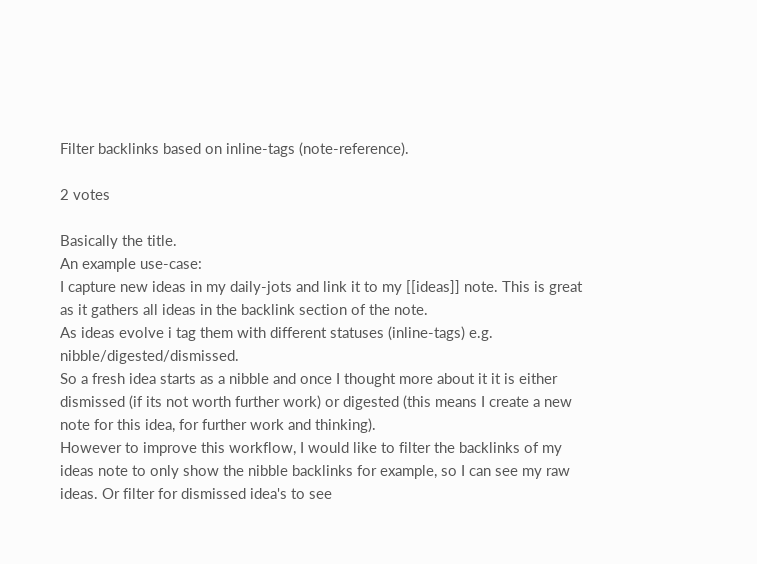Filter backlinks based on inline-tags (note-reference).

2 votes

Basically the title.
An example use-case:
I capture new ideas in my daily-jots and link it to my [[ideas]] note. This is great as it gathers all ideas in the backlink section of the note.
As ideas evolve i tag them with different statuses (inline-tags) e.g. nibble/digested/dismissed.
So a fresh idea starts as a nibble and once I thought more about it it is either dismissed (if its not worth further work) or digested (this means I create a new note for this idea, for further work and thinking).
However to improve this workflow, I would like to filter the backlinks of my ideas note to only show the nibble backlinks for example, so I can see my raw ideas. Or filter for dismissed idea's to see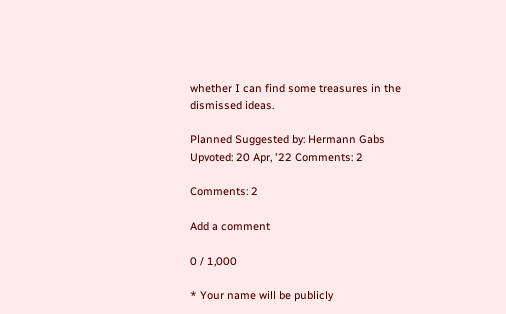whether I can find some treasures in the dismissed ideas.

Planned Suggested by: Hermann Gabs Upvoted: 20 Apr, '22 Comments: 2

Comments: 2

Add a comment

0 / 1,000

* Your name will be publicly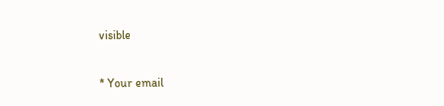visible

* Your email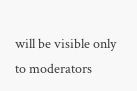will be visible only to moderators